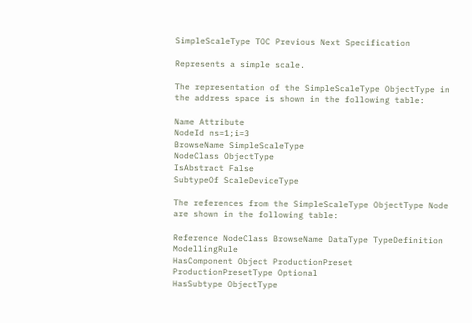SimpleScaleType TOC Previous Next Specification

Represents a simple scale.

The representation of the SimpleScaleType ObjectType in the address space is shown in the following table:

Name Attribute
NodeId ns=1;i=3
BrowseName SimpleScaleType
NodeClass ObjectType
IsAbstract False
SubtypeOf ScaleDeviceType

The references from the SimpleScaleType ObjectType Node are shown in the following table:

Reference NodeClass BrowseName DataType TypeDefinition ModellingRule
HasComponent Object ProductionPreset   ProductionPresetType Optional
HasSubtype ObjectType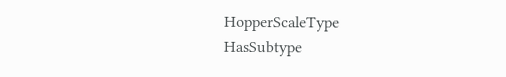HopperScaleType
HasSubtype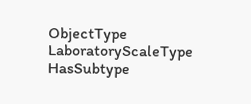ObjectType LaboratoryScaleType
HasSubtype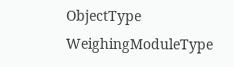ObjectType WeighingModuleType